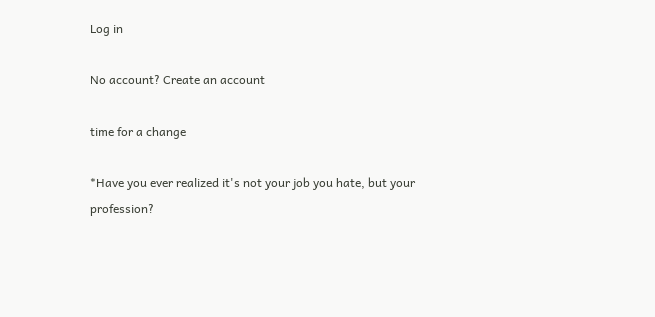Log in

No account? Create an account

time for a change

*Have you ever realized it's not your job you hate, but your profession?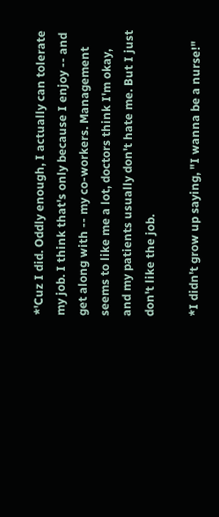*'Cuz I did. Oddly enough, I actually can tolerate my job. I think that's only because I enjoy -- and get along with -- my co-workers. Management seems to like me a lot, doctors think I'm okay, and my patients usually don't hate me. But I just don't like the job.

*I didn't grow up saying, "I wanna be a nurse!"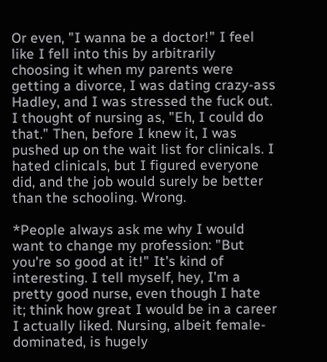Or even, "I wanna be a doctor!" I feel like I fell into this by arbitrarily choosing it when my parents were getting a divorce, I was dating crazy-ass Hadley, and I was stressed the fuck out. I thought of nursing as, "Eh, I could do that." Then, before I knew it, I was pushed up on the wait list for clinicals. I hated clinicals, but I figured everyone did, and the job would surely be better than the schooling. Wrong.

*People always ask me why I would want to change my profession: "But you're so good at it!" It's kind of interesting. I tell myself, hey, I'm a pretty good nurse, even though I hate it; think how great I would be in a career I actually liked. Nursing, albeit female-dominated, is hugely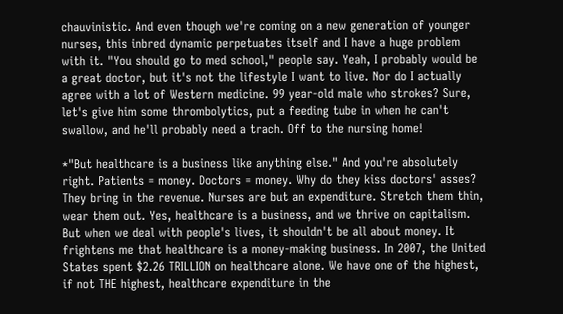chauvinistic. And even though we're coming on a new generation of younger nurses, this inbred dynamic perpetuates itself and I have a huge problem with it. "You should go to med school," people say. Yeah, I probably would be a great doctor, but it's not the lifestyle I want to live. Nor do I actually agree with a lot of Western medicine. 99 year-old male who strokes? Sure, let's give him some thrombolytics, put a feeding tube in when he can't swallow, and he'll probably need a trach. Off to the nursing home!

*"But healthcare is a business like anything else." And you're absolutely right. Patients = money. Doctors = money. Why do they kiss doctors' asses? They bring in the revenue. Nurses are but an expenditure. Stretch them thin, wear them out. Yes, healthcare is a business, and we thrive on capitalism. But when we deal with people's lives, it shouldn't be all about money. It frightens me that healthcare is a money-making business. In 2007, the United States spent $2.26 TRILLION on healthcare alone. We have one of the highest, if not THE highest, healthcare expenditure in the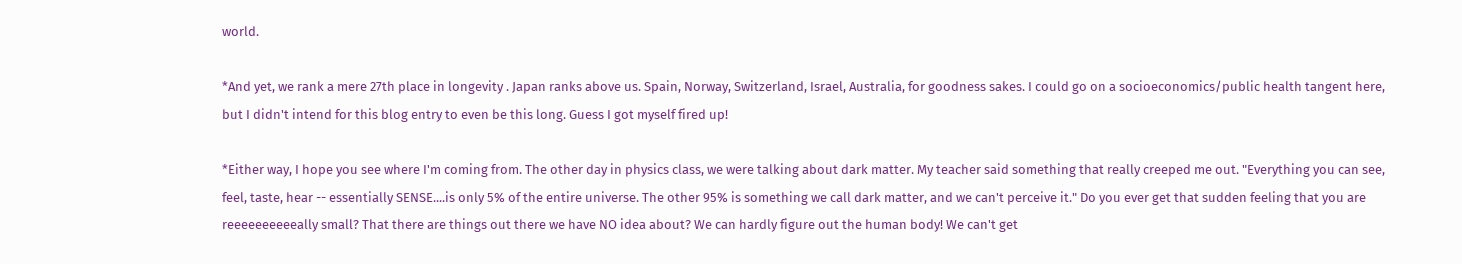world.

*And yet, we rank a mere 27th place in longevity . Japan ranks above us. Spain, Norway, Switzerland, Israel, Australia, for goodness sakes. I could go on a socioeconomics/public health tangent here, but I didn't intend for this blog entry to even be this long. Guess I got myself fired up!

*Either way, I hope you see where I'm coming from. The other day in physics class, we were talking about dark matter. My teacher said something that really creeped me out. "Everything you can see, feel, taste, hear -- essentially SENSE....is only 5% of the entire universe. The other 95% is something we call dark matter, and we can't perceive it." Do you ever get that sudden feeling that you are reeeeeeeeeeally small? That there are things out there we have NO idea about? We can hardly figure out the human body! We can't get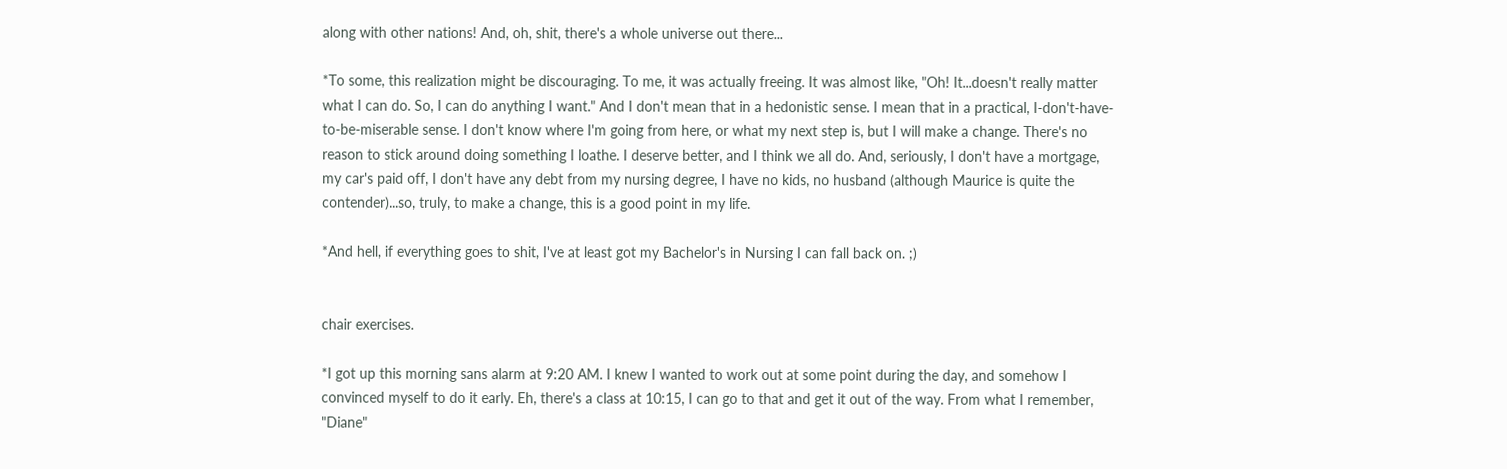along with other nations! And, oh, shit, there's a whole universe out there...

*To some, this realization might be discouraging. To me, it was actually freeing. It was almost like, "Oh! It...doesn't really matter what I can do. So, I can do anything I want." And I don't mean that in a hedonistic sense. I mean that in a practical, I-don't-have-to-be-miserable sense. I don't know where I'm going from here, or what my next step is, but I will make a change. There's no reason to stick around doing something I loathe. I deserve better, and I think we all do. And, seriously, I don't have a mortgage, my car's paid off, I don't have any debt from my nursing degree, I have no kids, no husband (although Maurice is quite the contender)...so, truly, to make a change, this is a good point in my life.

*And hell, if everything goes to shit, I've at least got my Bachelor's in Nursing I can fall back on. ;)


chair exercises.

*I got up this morning sans alarm at 9:20 AM. I knew I wanted to work out at some point during the day, and somehow I convinced myself to do it early. Eh, there's a class at 10:15, I can go to that and get it out of the way. From what I remember, "Diane"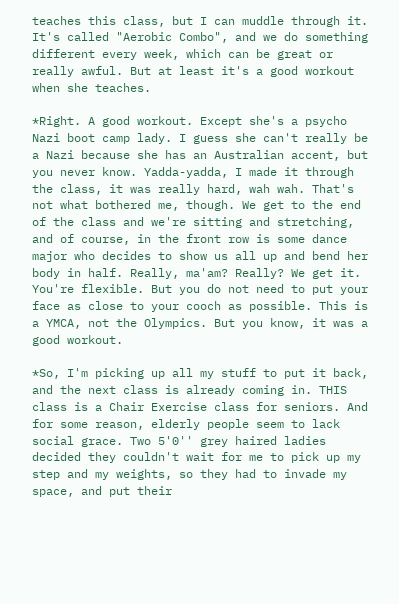teaches this class, but I can muddle through it. It's called "Aerobic Combo", and we do something different every week, which can be great or really awful. But at least it's a good workout when she teaches.

*Right. A good workout. Except she's a psycho Nazi boot camp lady. I guess she can't really be a Nazi because she has an Australian accent, but you never know. Yadda-yadda, I made it through the class, it was really hard, wah wah. That's not what bothered me, though. We get to the end of the class and we're sitting and stretching, and of course, in the front row is some dance major who decides to show us all up and bend her body in half. Really, ma'am? Really? We get it. You're flexible. But you do not need to put your face as close to your cooch as possible. This is a YMCA, not the Olympics. But you know, it was a good workout.

*So, I'm picking up all my stuff to put it back, and the next class is already coming in. THIS class is a Chair Exercise class for seniors. And for some reason, elderly people seem to lack social grace. Two 5'0'' grey haired ladies decided they couldn't wait for me to pick up my step and my weights, so they had to invade my space, and put their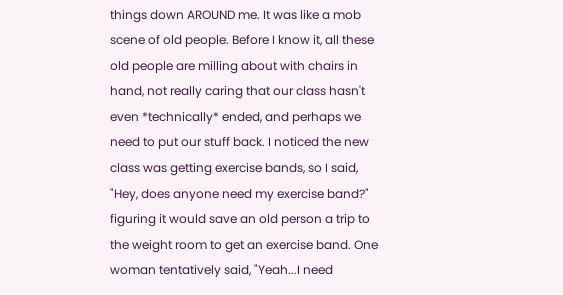things down AROUND me. It was like a mob scene of old people. Before I know it, all these old people are milling about with chairs in hand, not really caring that our class hasn't even *technically* ended, and perhaps we need to put our stuff back. I noticed the new class was getting exercise bands, so I said, "Hey, does anyone need my exercise band?" figuring it would save an old person a trip to the weight room to get an exercise band. One woman tentatively said, "Yeah...I need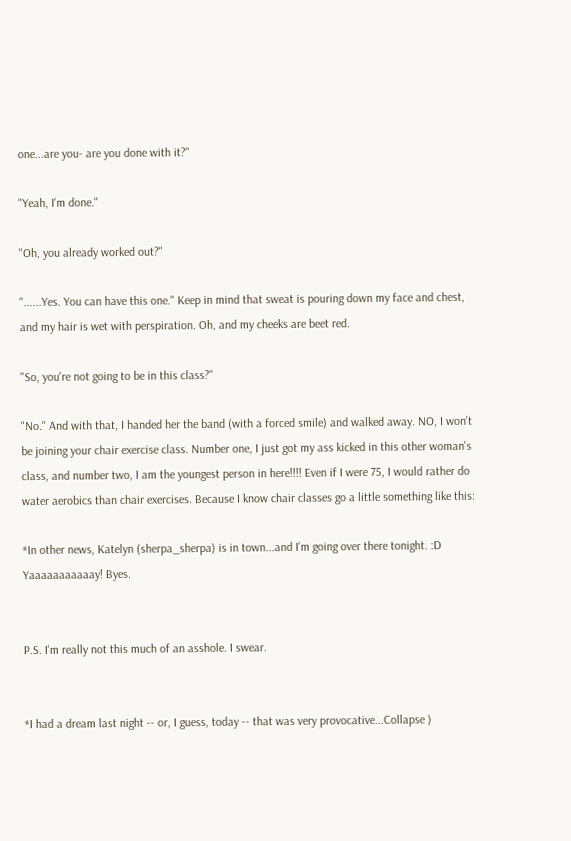one...are you- are you done with it?"

"Yeah, I'm done."

"Oh, you already worked out?"

"......Yes. You can have this one." Keep in mind that sweat is pouring down my face and chest, and my hair is wet with perspiration. Oh, and my cheeks are beet red.

"So, you're not going to be in this class?"

"No." And with that, I handed her the band (with a forced smile) and walked away. NO, I won't be joining your chair exercise class. Number one, I just got my ass kicked in this other woman's class, and number two, I am the youngest person in here!!!! Even if I were 75, I would rather do water aerobics than chair exercises. Because I know chair classes go a little something like this:

*In other news, Katelyn (sherpa_sherpa) is in town...and I'm going over there tonight. :D Yaaaaaaaaaaay! Byes.


P.S. I'm really not this much of an asshole. I swear.


*I had a dream last night -- or, I guess, today -- that was very provocative...Collapse )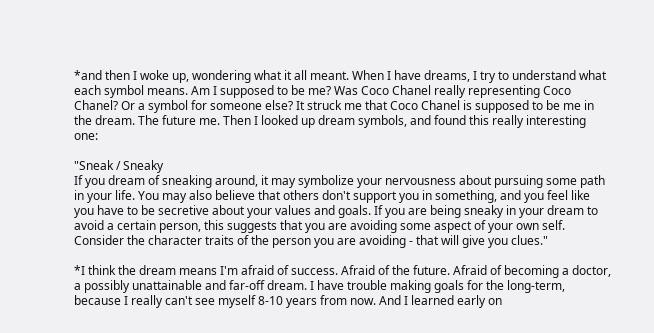*and then I woke up, wondering what it all meant. When I have dreams, I try to understand what each symbol means. Am I supposed to be me? Was Coco Chanel really representing Coco Chanel? Or a symbol for someone else? It struck me that Coco Chanel is supposed to be me in the dream. The future me. Then I looked up dream symbols, and found this really interesting one:

"Sneak / Sneaky
If you dream of sneaking around, it may symbolize your nervousness about pursuing some path in your life. You may also believe that others don't support you in something, and you feel like you have to be secretive about your values and goals. If you are being sneaky in your dream to avoid a certain person, this suggests that you are avoiding some aspect of your own self. Consider the character traits of the person you are avoiding - that will give you clues."

*I think the dream means I'm afraid of success. Afraid of the future. Afraid of becoming a doctor, a possibly unattainable and far-off dream. I have trouble making goals for the long-term, because I really can't see myself 8-10 years from now. And I learned early on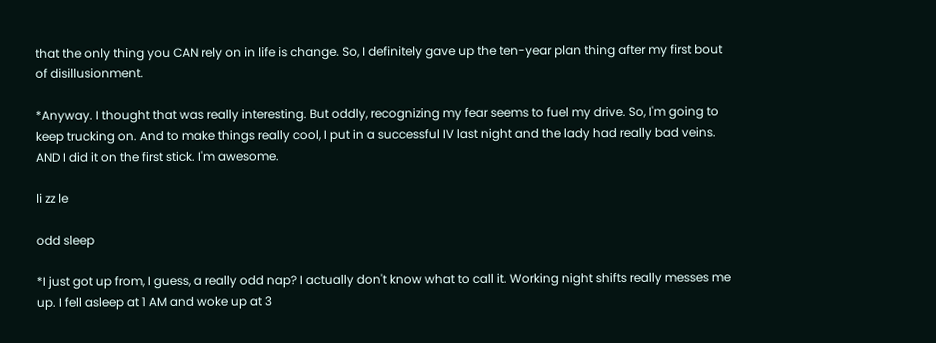that the only thing you CAN rely on in life is change. So, I definitely gave up the ten-year plan thing after my first bout of disillusionment.

*Anyway. I thought that was really interesting. But oddly, recognizing my fear seems to fuel my drive. So, I'm going to keep trucking on. And to make things really cool, I put in a successful IV last night and the lady had really bad veins. AND I did it on the first stick. I'm awesome.

li zz le

odd sleep

*I just got up from, I guess, a really odd nap? I actually don't know what to call it. Working night shifts really messes me up. I fell asleep at 1 AM and woke up at 3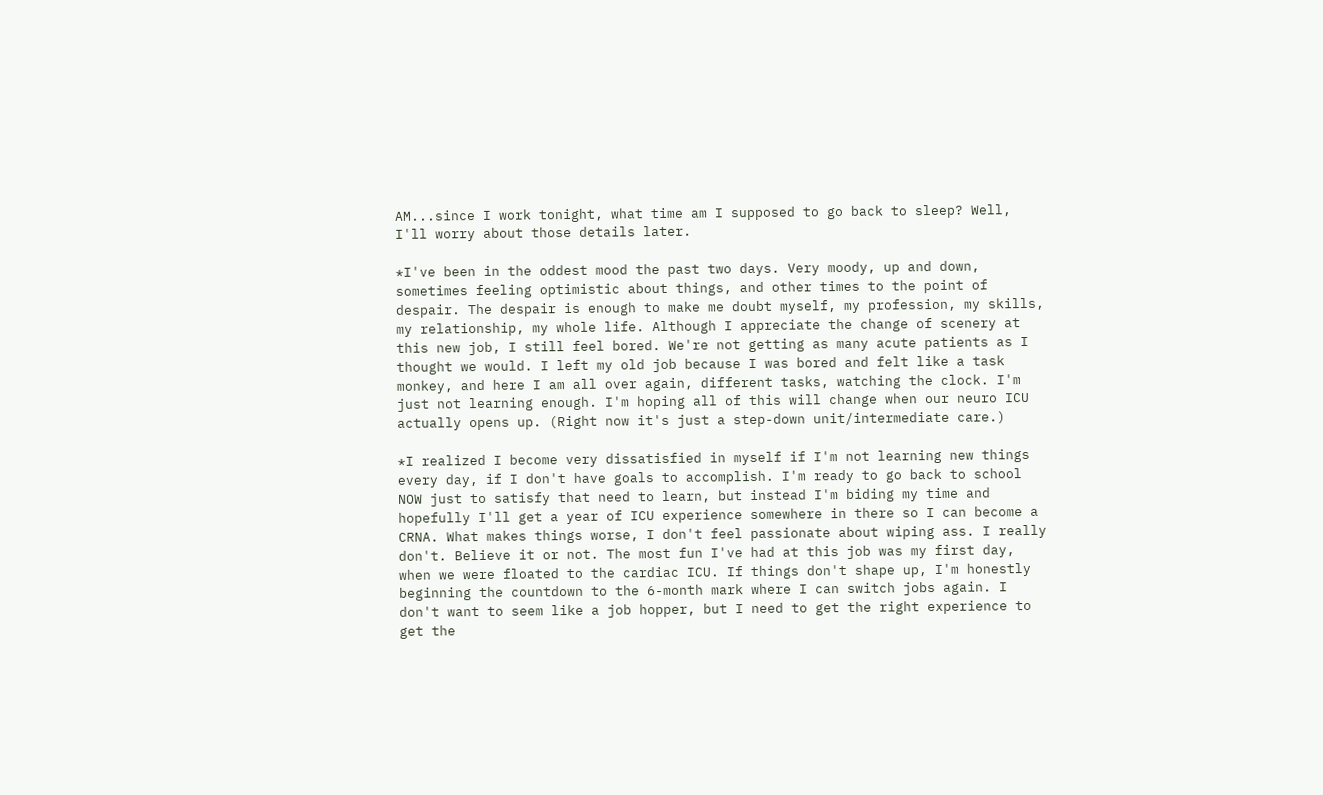AM...since I work tonight, what time am I supposed to go back to sleep? Well, I'll worry about those details later.

*I've been in the oddest mood the past two days. Very moody, up and down, sometimes feeling optimistic about things, and other times to the point of despair. The despair is enough to make me doubt myself, my profession, my skills, my relationship, my whole life. Although I appreciate the change of scenery at this new job, I still feel bored. We're not getting as many acute patients as I thought we would. I left my old job because I was bored and felt like a task monkey, and here I am all over again, different tasks, watching the clock. I'm just not learning enough. I'm hoping all of this will change when our neuro ICU actually opens up. (Right now it's just a step-down unit/intermediate care.)

*I realized I become very dissatisfied in myself if I'm not learning new things every day, if I don't have goals to accomplish. I'm ready to go back to school NOW just to satisfy that need to learn, but instead I'm biding my time and hopefully I'll get a year of ICU experience somewhere in there so I can become a CRNA. What makes things worse, I don't feel passionate about wiping ass. I really don't. Believe it or not. The most fun I've had at this job was my first day, when we were floated to the cardiac ICU. If things don't shape up, I'm honestly beginning the countdown to the 6-month mark where I can switch jobs again. I don't want to seem like a job hopper, but I need to get the right experience to get the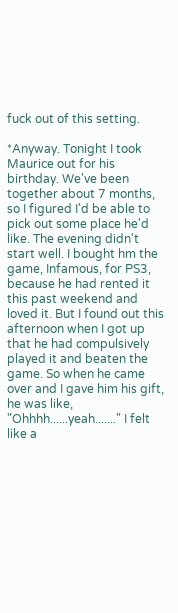fuck out of this setting.

*Anyway. Tonight I took Maurice out for his birthday. We've been together about 7 months, so I figured I'd be able to pick out some place he'd like. The evening didn't start well. I bought hm the game, Infamous, for PS3, because he had rented it this past weekend and loved it. But I found out this afternoon when I got up that he had compulsively played it and beaten the game. So when he came over and I gave him his gift, he was like, "Ohhhh......yeah......." I felt like a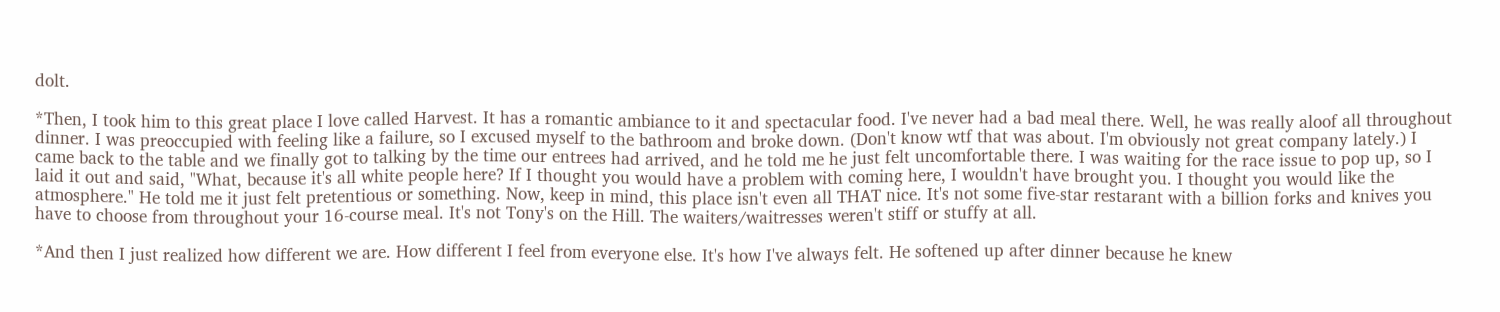dolt.

*Then, I took him to this great place I love called Harvest. It has a romantic ambiance to it and spectacular food. I've never had a bad meal there. Well, he was really aloof all throughout dinner. I was preoccupied with feeling like a failure, so I excused myself to the bathroom and broke down. (Don't know wtf that was about. I'm obviously not great company lately.) I came back to the table and we finally got to talking by the time our entrees had arrived, and he told me he just felt uncomfortable there. I was waiting for the race issue to pop up, so I laid it out and said, "What, because it's all white people here? If I thought you would have a problem with coming here, I wouldn't have brought you. I thought you would like the atmosphere." He told me it just felt pretentious or something. Now, keep in mind, this place isn't even all THAT nice. It's not some five-star restarant with a billion forks and knives you have to choose from throughout your 16-course meal. It's not Tony's on the Hill. The waiters/waitresses weren't stiff or stuffy at all.

*And then I just realized how different we are. How different I feel from everyone else. It's how I've always felt. He softened up after dinner because he knew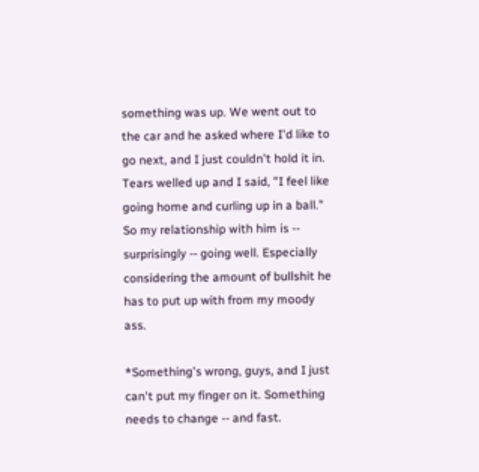something was up. We went out to the car and he asked where I'd like to go next, and I just couldn't hold it in. Tears welled up and I said, "I feel like going home and curling up in a ball." So my relationship with him is -- surprisingly -- going well. Especially considering the amount of bullshit he has to put up with from my moody ass.

*Something's wrong, guys, and I just can't put my finger on it. Something needs to change -- and fast.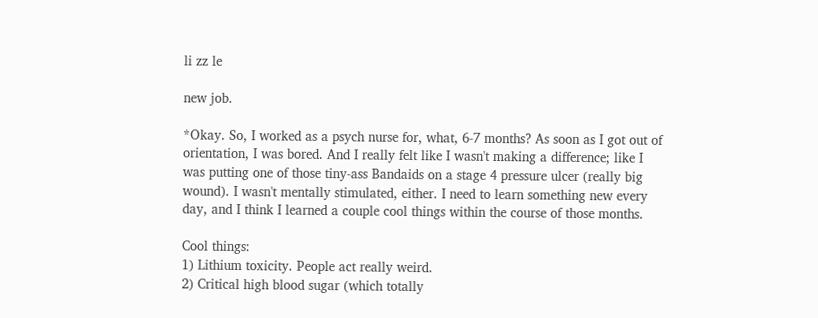li zz le

new job.

*Okay. So, I worked as a psych nurse for, what, 6-7 months? As soon as I got out of orientation, I was bored. And I really felt like I wasn't making a difference; like I was putting one of those tiny-ass Bandaids on a stage 4 pressure ulcer (really big wound). I wasn't mentally stimulated, either. I need to learn something new every day, and I think I learned a couple cool things within the course of those months.

Cool things:
1) Lithium toxicity. People act really weird.
2) Critical high blood sugar (which totally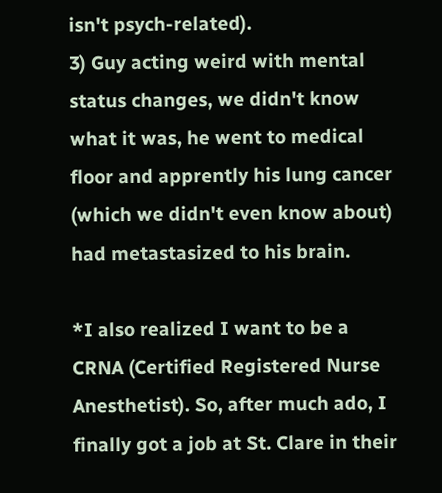isn't psych-related).
3) Guy acting weird with mental status changes, we didn't know what it was, he went to medical floor and apprently his lung cancer (which we didn't even know about) had metastasized to his brain.

*I also realized I want to be a CRNA (Certified Registered Nurse Anesthetist). So, after much ado, I finally got a job at St. Clare in their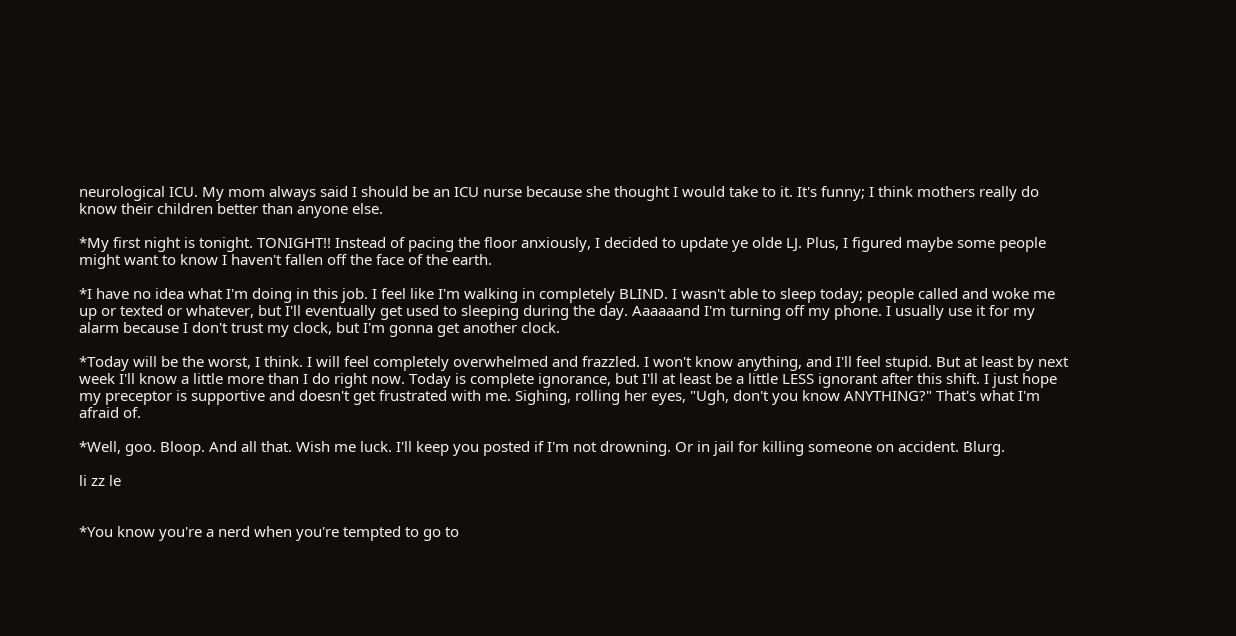neurological ICU. My mom always said I should be an ICU nurse because she thought I would take to it. It's funny; I think mothers really do know their children better than anyone else.

*My first night is tonight. TONIGHT!! Instead of pacing the floor anxiously, I decided to update ye olde LJ. Plus, I figured maybe some people might want to know I haven't fallen off the face of the earth.

*I have no idea what I'm doing in this job. I feel like I'm walking in completely BLIND. I wasn't able to sleep today; people called and woke me up or texted or whatever, but I'll eventually get used to sleeping during the day. Aaaaaand I'm turning off my phone. I usually use it for my alarm because I don't trust my clock, but I'm gonna get another clock.

*Today will be the worst, I think. I will feel completely overwhelmed and frazzled. I won't know anything, and I'll feel stupid. But at least by next week I'll know a little more than I do right now. Today is complete ignorance, but I'll at least be a little LESS ignorant after this shift. I just hope my preceptor is supportive and doesn't get frustrated with me. Sighing, rolling her eyes, "Ugh, don't you know ANYTHING?" That's what I'm afraid of.

*Well, goo. Bloop. And all that. Wish me luck. I'll keep you posted if I'm not drowning. Or in jail for killing someone on accident. Blurg.

li zz le


*You know you're a nerd when you're tempted to go to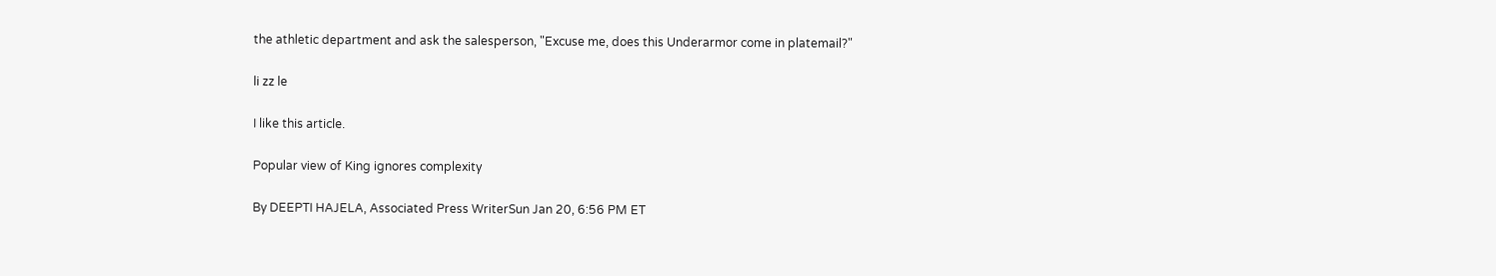the athletic department and ask the salesperson, "Excuse me, does this Underarmor come in platemail?"

li zz le

I like this article.

Popular view of King ignores complexity

By DEEPTI HAJELA, Associated Press WriterSun Jan 20, 6:56 PM ET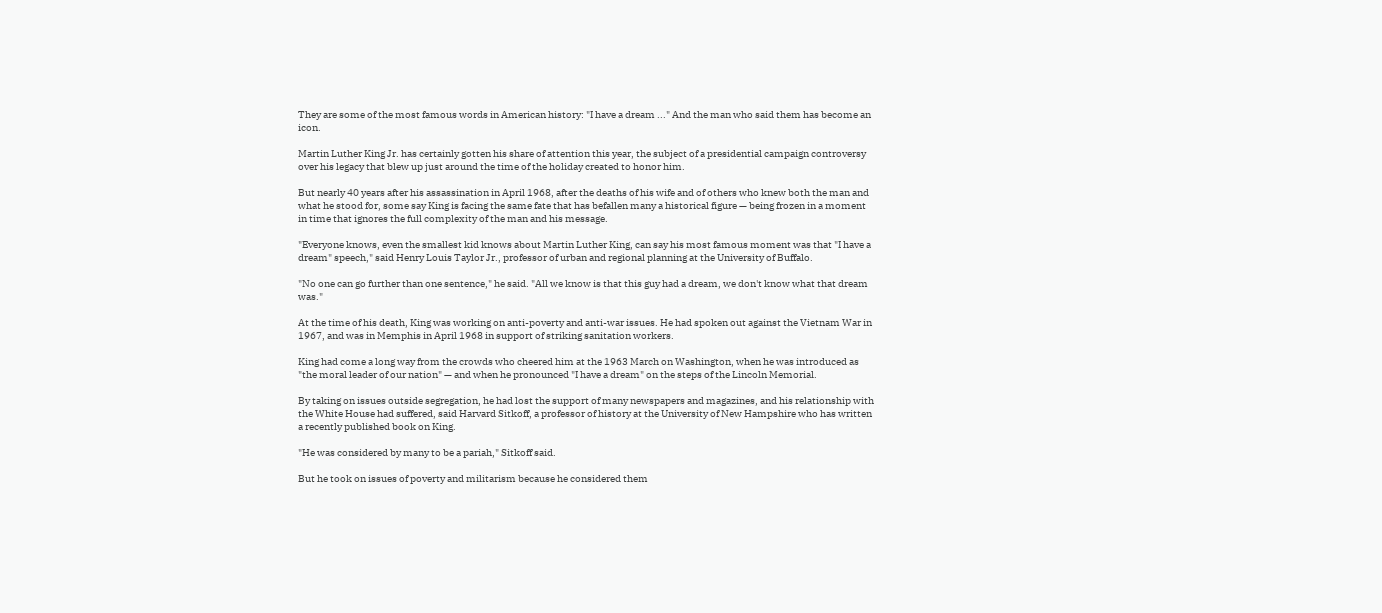They are some of the most famous words in American history: "I have a dream ..." And the man who said them has become an icon.

Martin Luther King Jr. has certainly gotten his share of attention this year, the subject of a presidential campaign controversy over his legacy that blew up just around the time of the holiday created to honor him.

But nearly 40 years after his assassination in April 1968, after the deaths of his wife and of others who knew both the man and what he stood for, some say King is facing the same fate that has befallen many a historical figure — being frozen in a moment in time that ignores the full complexity of the man and his message.

"Everyone knows, even the smallest kid knows about Martin Luther King, can say his most famous moment was that "I have a dream" speech," said Henry Louis Taylor Jr., professor of urban and regional planning at the University of Buffalo.

"No one can go further than one sentence," he said. "All we know is that this guy had a dream, we don't know what that dream was."

At the time of his death, King was working on anti-poverty and anti-war issues. He had spoken out against the Vietnam War in 1967, and was in Memphis in April 1968 in support of striking sanitation workers.

King had come a long way from the crowds who cheered him at the 1963 March on Washington, when he was introduced as "the moral leader of our nation" — and when he pronounced "I have a dream" on the steps of the Lincoln Memorial.

By taking on issues outside segregation, he had lost the support of many newspapers and magazines, and his relationship with the White House had suffered, said Harvard Sitkoff, a professor of history at the University of New Hampshire who has written a recently published book on King.

"He was considered by many to be a pariah," Sitkoff said.

But he took on issues of poverty and militarism because he considered them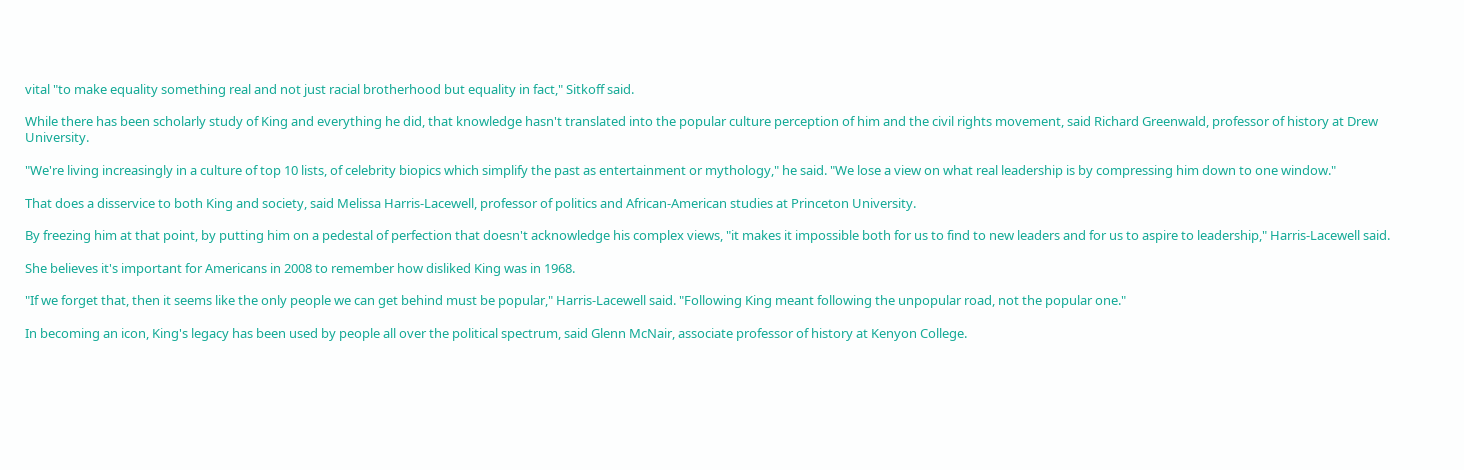vital "to make equality something real and not just racial brotherhood but equality in fact," Sitkoff said.

While there has been scholarly study of King and everything he did, that knowledge hasn't translated into the popular culture perception of him and the civil rights movement, said Richard Greenwald, professor of history at Drew University.

"We're living increasingly in a culture of top 10 lists, of celebrity biopics which simplify the past as entertainment or mythology," he said. "We lose a view on what real leadership is by compressing him down to one window."

That does a disservice to both King and society, said Melissa Harris-Lacewell, professor of politics and African-American studies at Princeton University.

By freezing him at that point, by putting him on a pedestal of perfection that doesn't acknowledge his complex views, "it makes it impossible both for us to find to new leaders and for us to aspire to leadership," Harris-Lacewell said.

She believes it's important for Americans in 2008 to remember how disliked King was in 1968.

"If we forget that, then it seems like the only people we can get behind must be popular," Harris-Lacewell said. "Following King meant following the unpopular road, not the popular one."

In becoming an icon, King's legacy has been used by people all over the political spectrum, said Glenn McNair, associate professor of history at Kenyon College.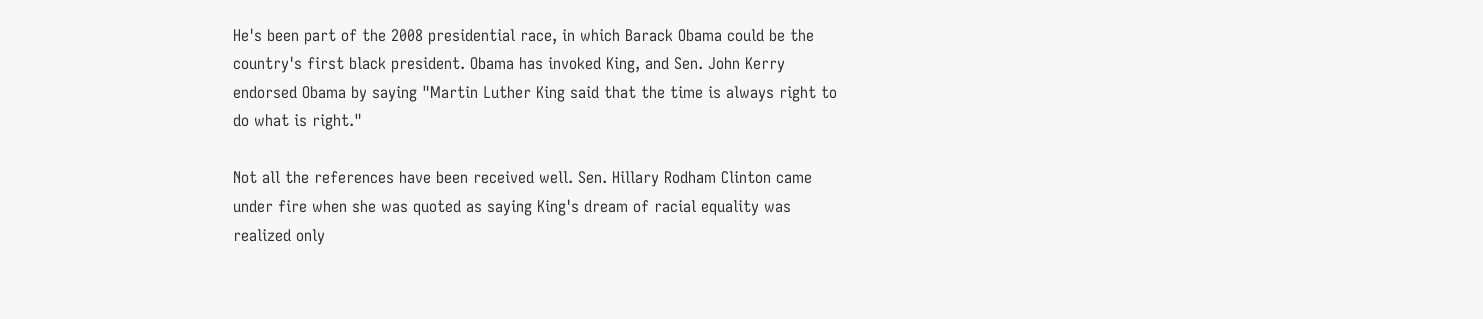He's been part of the 2008 presidential race, in which Barack Obama could be the country's first black president. Obama has invoked King, and Sen. John Kerry endorsed Obama by saying "Martin Luther King said that the time is always right to do what is right."

Not all the references have been received well. Sen. Hillary Rodham Clinton came under fire when she was quoted as saying King's dream of racial equality was realized only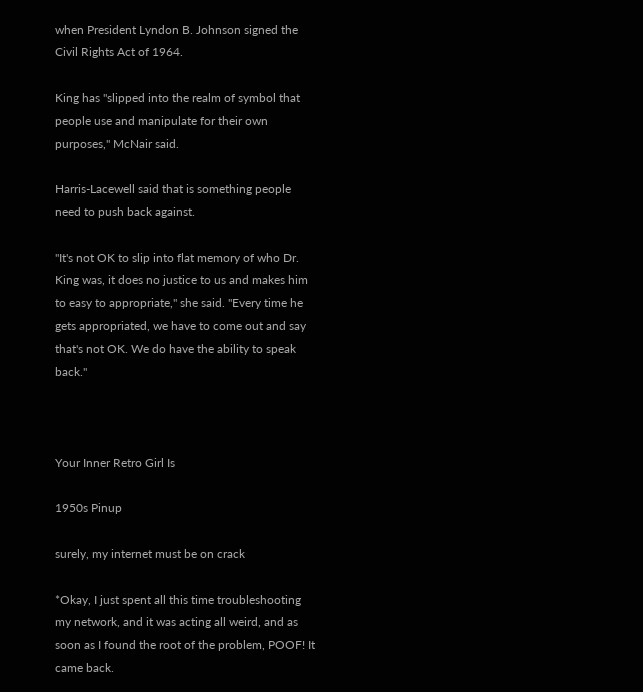when President Lyndon B. Johnson signed the Civil Rights Act of 1964.

King has "slipped into the realm of symbol that people use and manipulate for their own purposes," McNair said.

Harris-Lacewell said that is something people need to push back against.

"It's not OK to slip into flat memory of who Dr. King was, it does no justice to us and makes him to easy to appropriate," she said. "Every time he gets appropriated, we have to come out and say that's not OK. We do have the ability to speak back."



Your Inner Retro Girl Is

1950s Pinup

surely, my internet must be on crack

*Okay, I just spent all this time troubleshooting my network, and it was acting all weird, and as soon as I found the root of the problem, POOF! It came back.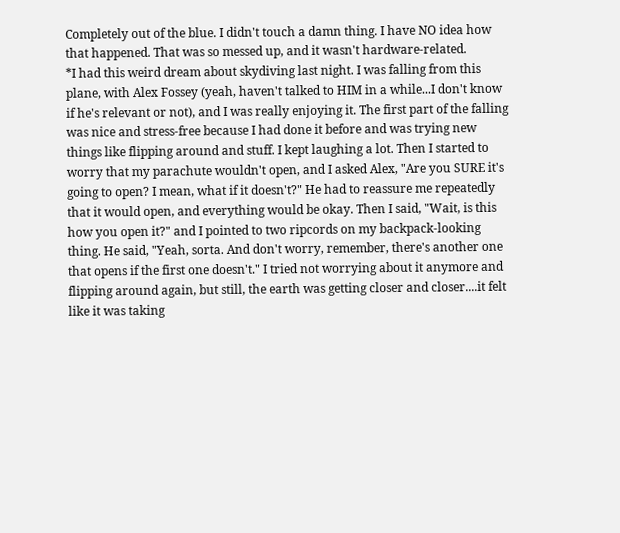Completely out of the blue. I didn't touch a damn thing. I have NO idea how that happened. That was so messed up, and it wasn't hardware-related.
*I had this weird dream about skydiving last night. I was falling from this plane, with Alex Fossey (yeah, haven't talked to HIM in a while...I don't know if he's relevant or not), and I was really enjoying it. The first part of the falling was nice and stress-free because I had done it before and was trying new things like flipping around and stuff. I kept laughing a lot. Then I started to worry that my parachute wouldn't open, and I asked Alex, "Are you SURE it's going to open? I mean, what if it doesn't?" He had to reassure me repeatedly that it would open, and everything would be okay. Then I said, "Wait, is this how you open it?" and I pointed to two ripcords on my backpack-looking thing. He said, "Yeah, sorta. And don't worry, remember, there's another one that opens if the first one doesn't." I tried not worrying about it anymore and flipping around again, but still, the earth was getting closer and closer....it felt like it was taking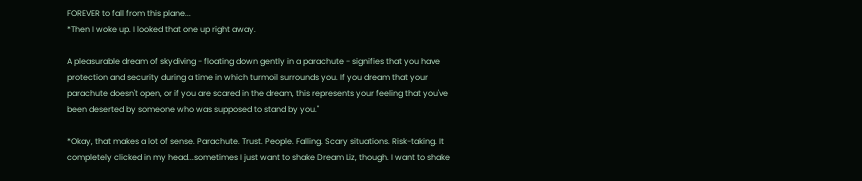FOREVER to fall from this plane...
*Then I woke up. I looked that one up right away.

A pleasurable dream of skydiving - floating down gently in a parachute - signifies that you have protection and security during a time in which turmoil surrounds you. If you dream that your parachute doesn't open, or if you are scared in the dream, this represents your feeling that you've been deserted by someone who was supposed to stand by you."

*Okay, that makes a lot of sense. Parachute. Trust. People. Falling. Scary situations. Risk-taking. It completely clicked in my head...sometimes I just want to shake Dream Liz, though. I want to shake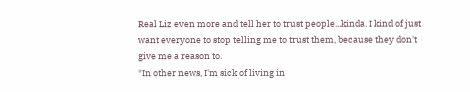Real Liz even more and tell her to trust people...kinda. I kind of just want everyone to stop telling me to trust them, because they don't give me a reason to.
*In other news, I'm sick of living in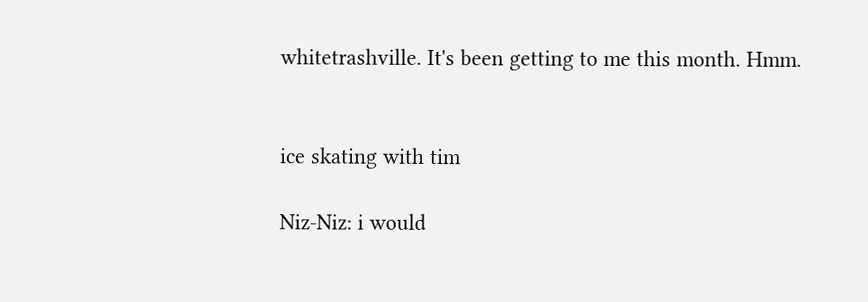whitetrashville. It's been getting to me this month. Hmm.


ice skating with tim

Niz-Niz: i would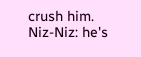crush him.
Niz-Niz: he's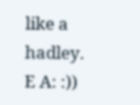like a hadley.
E A: :))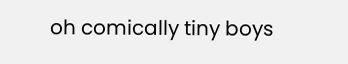oh comically tiny boys